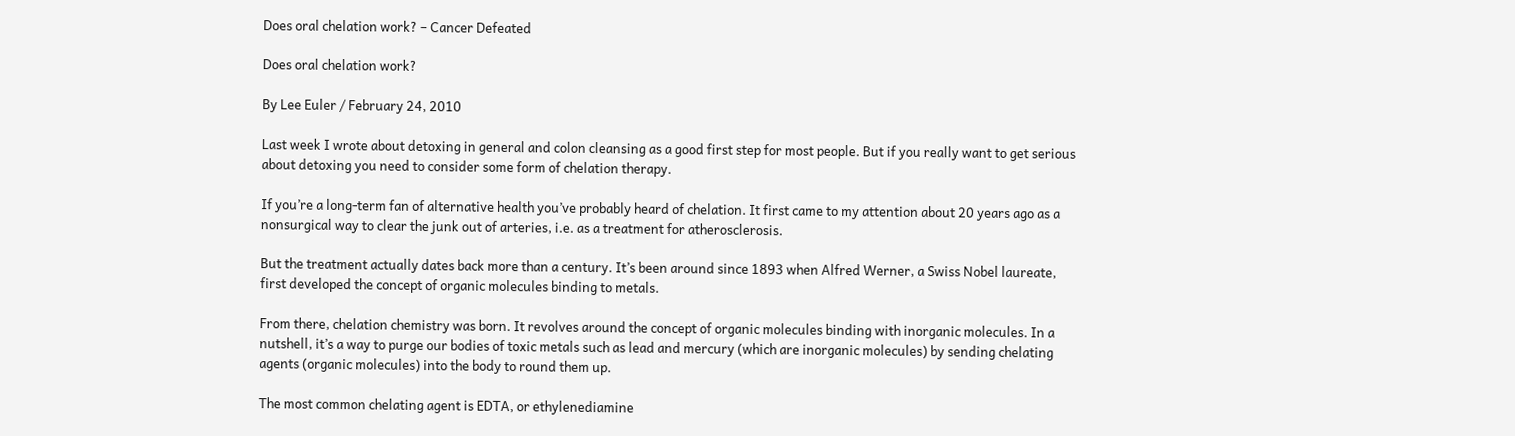Does oral chelation work? – Cancer Defeated

Does oral chelation work?

By Lee Euler / February 24, 2010

Last week I wrote about detoxing in general and colon cleansing as a good first step for most people. But if you really want to get serious about detoxing you need to consider some form of chelation therapy.

If you’re a long-term fan of alternative health you’ve probably heard of chelation. It first came to my attention about 20 years ago as a nonsurgical way to clear the junk out of arteries, i.e. as a treatment for atherosclerosis.

But the treatment actually dates back more than a century. It’s been around since 1893 when Alfred Werner, a Swiss Nobel laureate, first developed the concept of organic molecules binding to metals.

From there, chelation chemistry was born. It revolves around the concept of organic molecules binding with inorganic molecules. In a nutshell, it’s a way to purge our bodies of toxic metals such as lead and mercury (which are inorganic molecules) by sending chelating agents (organic molecules) into the body to round them up.

The most common chelating agent is EDTA, or ethylenediamine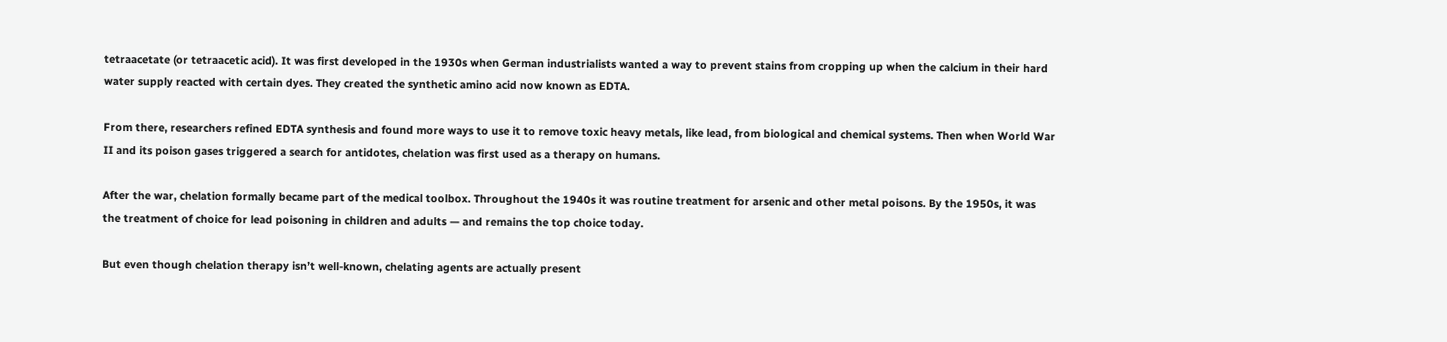tetraacetate (or tetraacetic acid). It was first developed in the 1930s when German industrialists wanted a way to prevent stains from cropping up when the calcium in their hard water supply reacted with certain dyes. They created the synthetic amino acid now known as EDTA.

From there, researchers refined EDTA synthesis and found more ways to use it to remove toxic heavy metals, like lead, from biological and chemical systems. Then when World War II and its poison gases triggered a search for antidotes, chelation was first used as a therapy on humans.

After the war, chelation formally became part of the medical toolbox. Throughout the 1940s it was routine treatment for arsenic and other metal poisons. By the 1950s, it was the treatment of choice for lead poisoning in children and adults — and remains the top choice today.

But even though chelation therapy isn’t well-known, chelating agents are actually present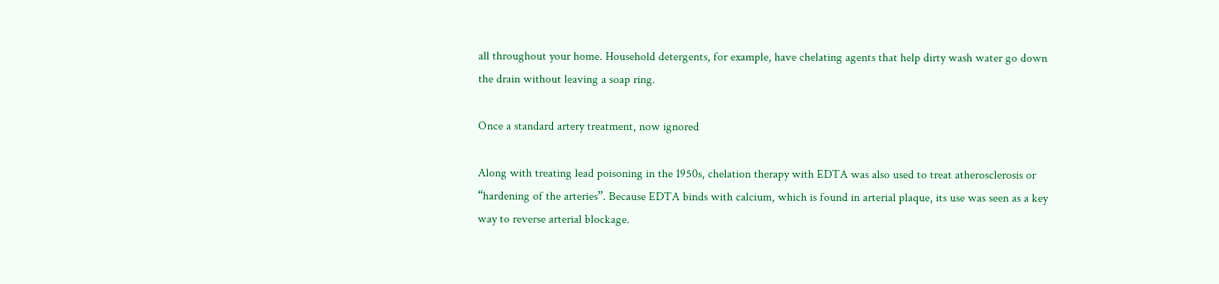all throughout your home. Household detergents, for example, have chelating agents that help dirty wash water go down the drain without leaving a soap ring.

Once a standard artery treatment, now ignored

Along with treating lead poisoning in the 1950s, chelation therapy with EDTA was also used to treat atherosclerosis or “hardening of the arteries”. Because EDTA binds with calcium, which is found in arterial plaque, its use was seen as a key way to reverse arterial blockage.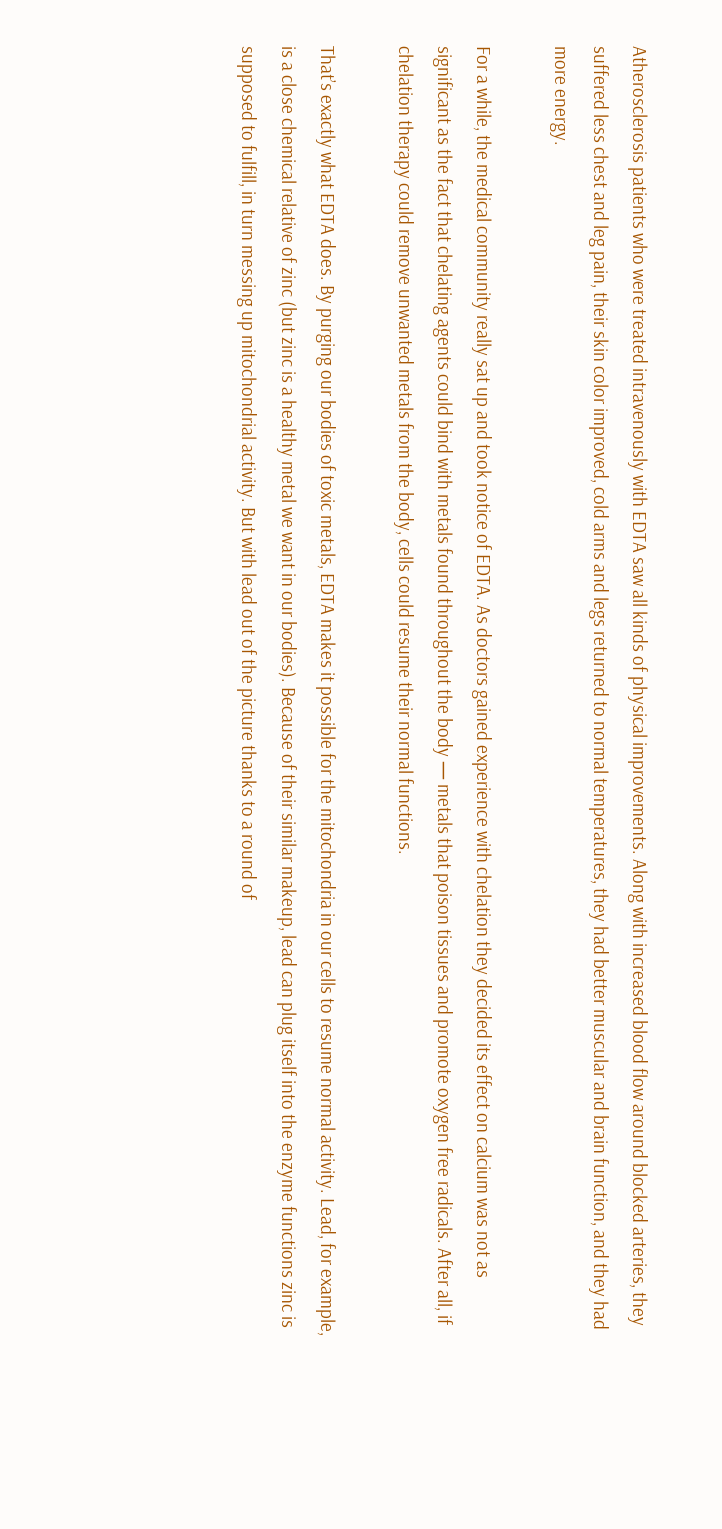Atherosclerosis patients who were treated intravenously with EDTA saw all kinds of physical improvements. Along with increased blood flow around blocked arteries, they suffered less chest and leg pain, their skin color improved, cold arms and legs returned to normal temperatures, they had better muscular and brain function, and they had more energy.

For a while, the medical community really sat up and took notice of EDTA. As doctors gained experience with chelation they decided its effect on calcium was not as significant as the fact that chelating agents could bind with metals found throughout the body — metals that poison tissues and promote oxygen free radicals. After all, if chelation therapy could remove unwanted metals from the body, cells could resume their normal functions.

That’s exactly what EDTA does. By purging our bodies of toxic metals, EDTA makes it possible for the mitochondria in our cells to resume normal activity. Lead, for example, is a close chemical relative of zinc (but zinc is a healthy metal we want in our bodies). Because of their similar makeup, lead can plug itself into the enzyme functions zinc is supposed to fulfill, in turn messing up mitochondrial activity. But with lead out of the picture thanks to a round of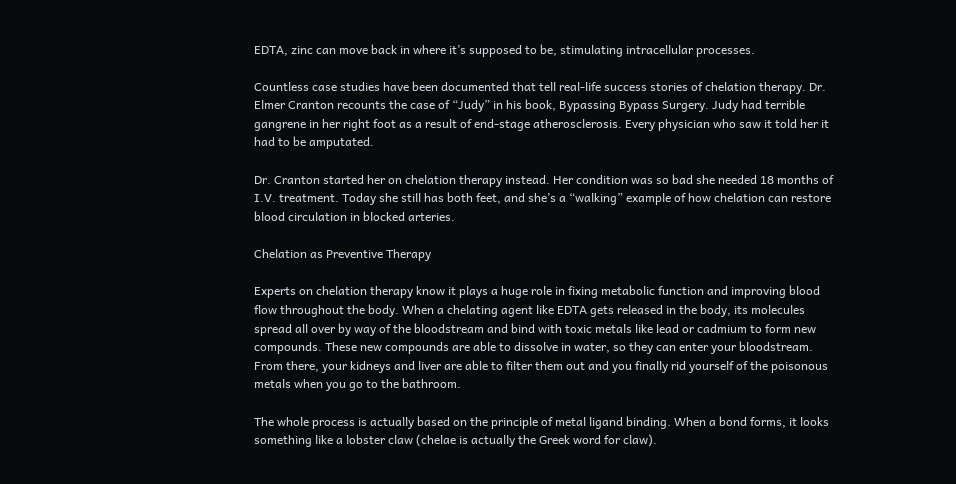EDTA, zinc can move back in where it’s supposed to be, stimulating intracellular processes.

Countless case studies have been documented that tell real-life success stories of chelation therapy. Dr. Elmer Cranton recounts the case of “Judy” in his book, Bypassing Bypass Surgery. Judy had terrible gangrene in her right foot as a result of end-stage atherosclerosis. Every physician who saw it told her it had to be amputated.

Dr. Cranton started her on chelation therapy instead. Her condition was so bad she needed 18 months of I.V. treatment. Today she still has both feet, and she’s a “walking” example of how chelation can restore blood circulation in blocked arteries.

Chelation as Preventive Therapy

Experts on chelation therapy know it plays a huge role in fixing metabolic function and improving blood flow throughout the body. When a chelating agent like EDTA gets released in the body, its molecules spread all over by way of the bloodstream and bind with toxic metals like lead or cadmium to form new compounds. These new compounds are able to dissolve in water, so they can enter your bloodstream. From there, your kidneys and liver are able to filter them out and you finally rid yourself of the poisonous metals when you go to the bathroom.

The whole process is actually based on the principle of metal ligand binding. When a bond forms, it looks something like a lobster claw (chelae is actually the Greek word for claw).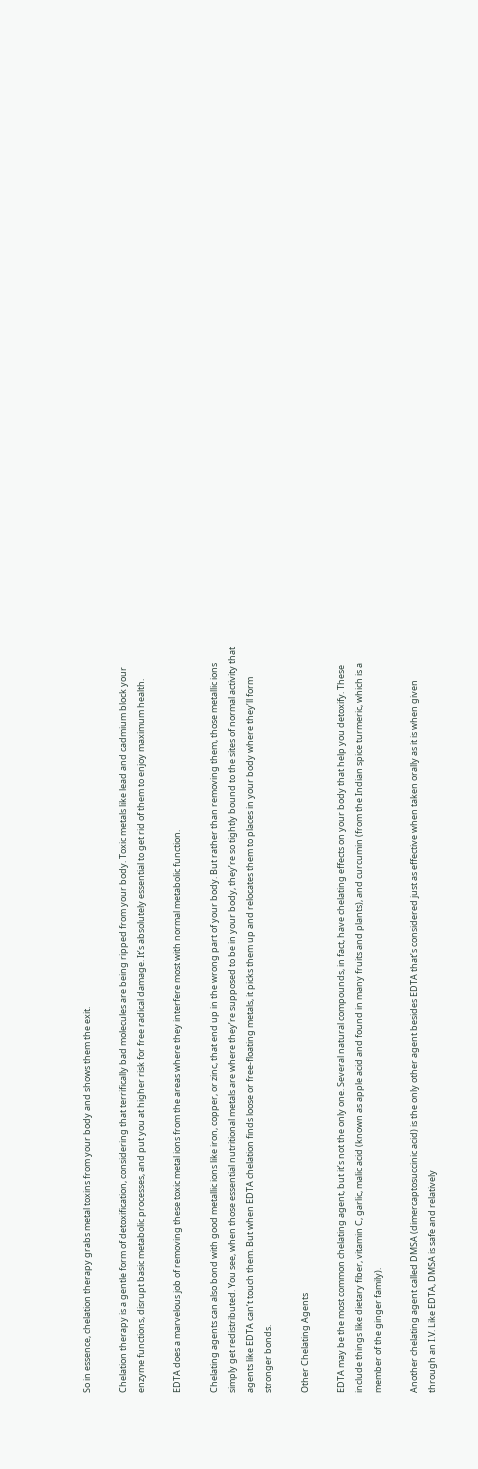So in essence, chelation therapy grabs metal toxins from your body and shows them the exit.

Chelation therapy is a gentle form of detoxification, considering that terrifically bad molecules are being ripped from your body. Toxic metals like lead and cadmium block your enzyme functions, disrupt basic metabolic processes, and put you at higher risk for free radical damage. It’s absolutely essential to get rid of them to enjoy maximum health.

EDTA does a marvelous job of removing these toxic metal ions from the areas where they interfere most with normal metabolic function.

Chelating agents can also bond with good metallic ions like iron, copper, or zinc, that end up in the wrong part of your body. But rather than removing them, those metallic ions simply get redistributed. You see, when those essential nutritional metals are where they’re supposed to be in your body, they’re so tightly bound to the sites of normal activity that agents like EDTA can’t touch them. But when EDTA chelation finds loose or free-floating metals, it picks them up and relocates them to places in your body where they’ll form stronger bonds.

Other Chelating Agents

EDTA may be the most common chelating agent, but it’s not the only one. Several natural compounds, in fact, have chelating effects on your body that help you detoxify. These include things like dietary fiber, vitamin C, garlic, malic acid (known as apple acid and found in many fruits and plants), and curcumin (from the Indian spice turmeric, which is a member of the ginger family).

Another chelating agent called DMSA (dimercaptosuccinic acid) is the only other agent besides EDTA that’s considered just as effective when taken orally as it is when given through an I.V. Like EDTA, DMSA is safe and relatively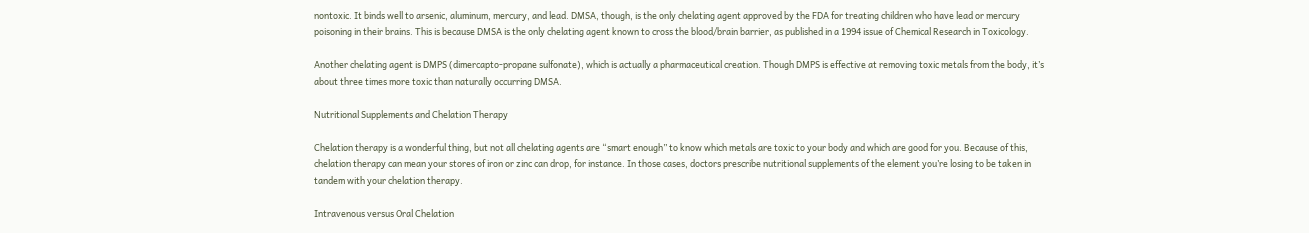nontoxic. It binds well to arsenic, aluminum, mercury, and lead. DMSA, though, is the only chelating agent approved by the FDA for treating children who have lead or mercury poisoning in their brains. This is because DMSA is the only chelating agent known to cross the blood/brain barrier, as published in a 1994 issue of Chemical Research in Toxicology.

Another chelating agent is DMPS (dimercapto-propane sulfonate), which is actually a pharmaceutical creation. Though DMPS is effective at removing toxic metals from the body, it’s about three times more toxic than naturally occurring DMSA.

Nutritional Supplements and Chelation Therapy

Chelation therapy is a wonderful thing, but not all chelating agents are “smart enough” to know which metals are toxic to your body and which are good for you. Because of this, chelation therapy can mean your stores of iron or zinc can drop, for instance. In those cases, doctors prescribe nutritional supplements of the element you’re losing to be taken in tandem with your chelation therapy.

Intravenous versus Oral Chelation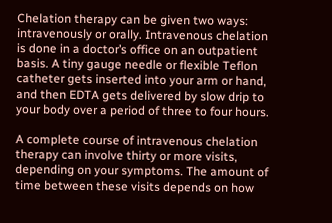Chelation therapy can be given two ways: intravenously or orally. Intravenous chelation is done in a doctor’s office on an outpatient basis. A tiny gauge needle or flexible Teflon catheter gets inserted into your arm or hand, and then EDTA gets delivered by slow drip to your body over a period of three to four hours.

A complete course of intravenous chelation therapy can involve thirty or more visits, depending on your symptoms. The amount of time between these visits depends on how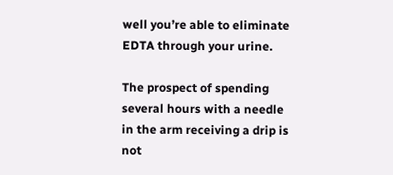well you’re able to eliminate EDTA through your urine.

The prospect of spending several hours with a needle in the arm receiving a drip is not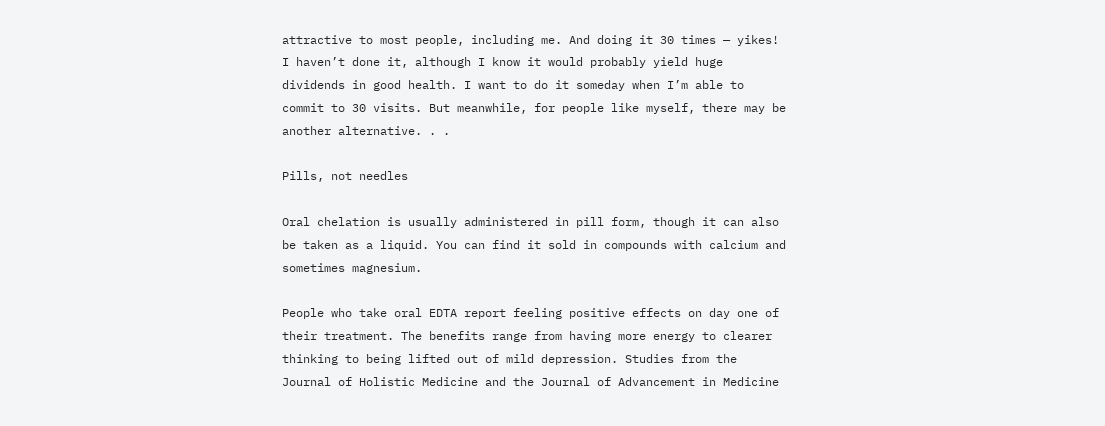attractive to most people, including me. And doing it 30 times — yikes! I haven’t done it, although I know it would probably yield huge dividends in good health. I want to do it someday when I’m able to commit to 30 visits. But meanwhile, for people like myself, there may be another alternative. . .

Pills, not needles

Oral chelation is usually administered in pill form, though it can also be taken as a liquid. You can find it sold in compounds with calcium and sometimes magnesium.

People who take oral EDTA report feeling positive effects on day one of their treatment. The benefits range from having more energy to clearer thinking to being lifted out of mild depression. Studies from the Journal of Holistic Medicine and the Journal of Advancement in Medicine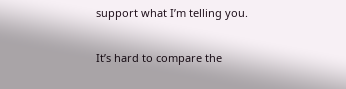support what I’m telling you.

It’s hard to compare the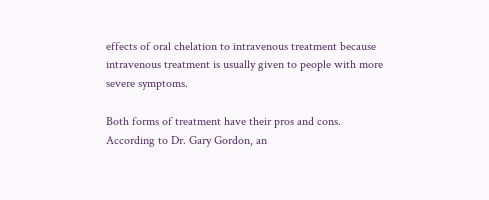effects of oral chelation to intravenous treatment because intravenous treatment is usually given to people with more severe symptoms.

Both forms of treatment have their pros and cons. According to Dr. Gary Gordon, an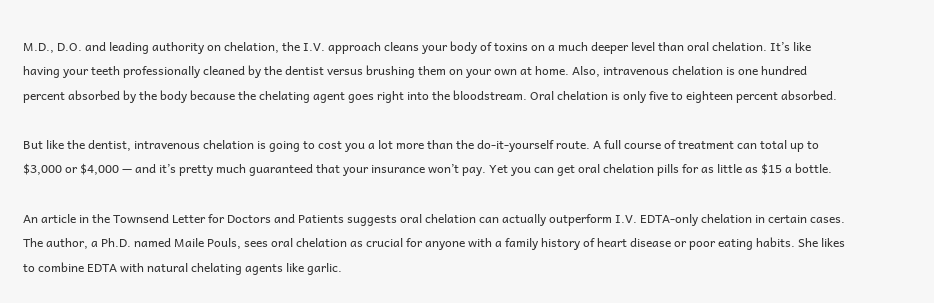M.D., D.O. and leading authority on chelation, the I.V. approach cleans your body of toxins on a much deeper level than oral chelation. It’s like having your teeth professionally cleaned by the dentist versus brushing them on your own at home. Also, intravenous chelation is one hundred percent absorbed by the body because the chelating agent goes right into the bloodstream. Oral chelation is only five to eighteen percent absorbed.

But like the dentist, intravenous chelation is going to cost you a lot more than the do-it-yourself route. A full course of treatment can total up to $3,000 or $4,000 — and it’s pretty much guaranteed that your insurance won’t pay. Yet you can get oral chelation pills for as little as $15 a bottle.

An article in the Townsend Letter for Doctors and Patients suggests oral chelation can actually outperform I.V. EDTA-only chelation in certain cases. The author, a Ph.D. named Maile Pouls, sees oral chelation as crucial for anyone with a family history of heart disease or poor eating habits. She likes to combine EDTA with natural chelating agents like garlic.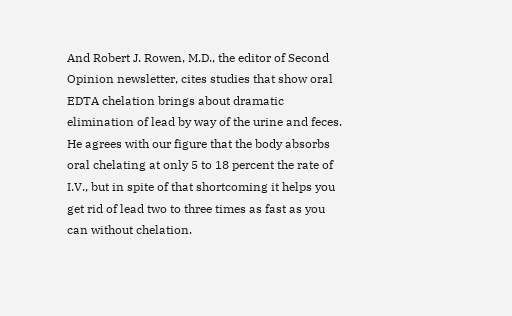And Robert J. Rowen, M.D., the editor of Second Opinion newsletter, cites studies that show oral EDTA chelation brings about dramatic elimination of lead by way of the urine and feces. He agrees with our figure that the body absorbs oral chelating at only 5 to 18 percent the rate of I.V., but in spite of that shortcoming it helps you get rid of lead two to three times as fast as you can without chelation.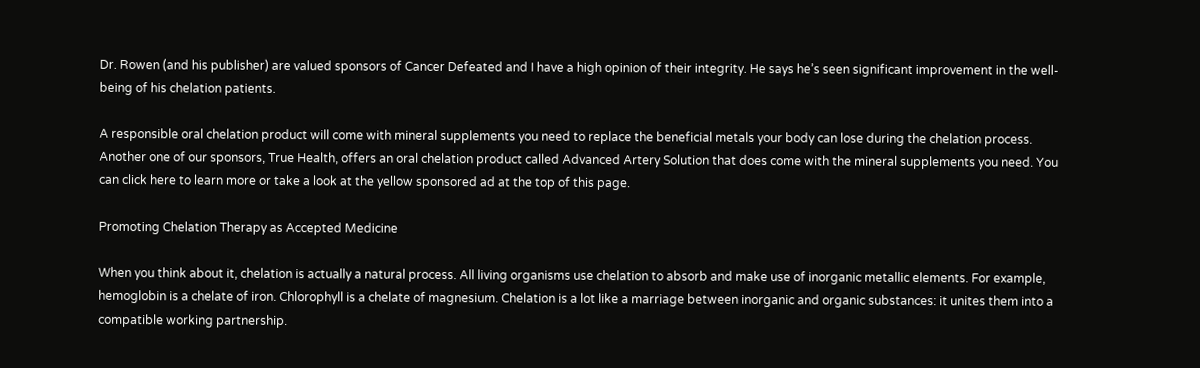Dr. Rowen (and his publisher) are valued sponsors of Cancer Defeated and I have a high opinion of their integrity. He says he’s seen significant improvement in the well-being of his chelation patients.

A responsible oral chelation product will come with mineral supplements you need to replace the beneficial metals your body can lose during the chelation process. Another one of our sponsors, True Health, offers an oral chelation product called Advanced Artery Solution that does come with the mineral supplements you need. You can click here to learn more or take a look at the yellow sponsored ad at the top of this page.

Promoting Chelation Therapy as Accepted Medicine

When you think about it, chelation is actually a natural process. All living organisms use chelation to absorb and make use of inorganic metallic elements. For example, hemoglobin is a chelate of iron. Chlorophyll is a chelate of magnesium. Chelation is a lot like a marriage between inorganic and organic substances: it unites them into a compatible working partnership.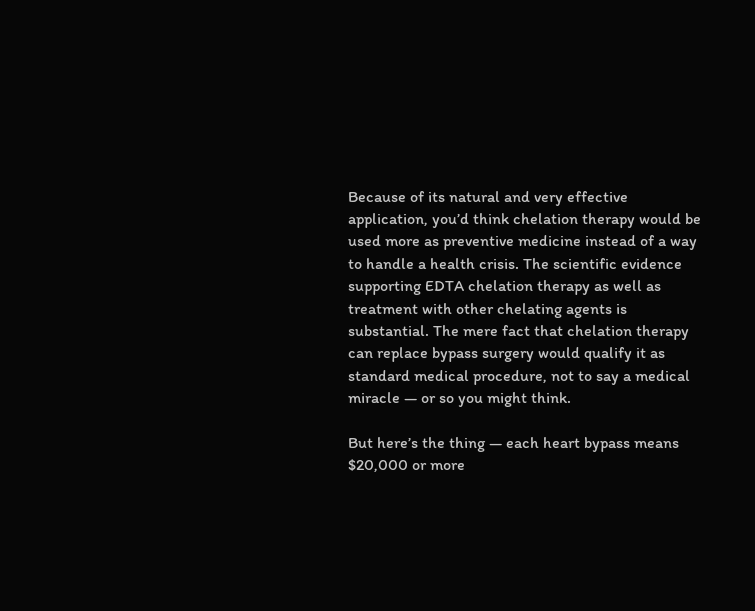Because of its natural and very effective application, you’d think chelation therapy would be used more as preventive medicine instead of a way to handle a health crisis. The scientific evidence supporting EDTA chelation therapy as well as treatment with other chelating agents is substantial. The mere fact that chelation therapy can replace bypass surgery would qualify it as standard medical procedure, not to say a medical miracle — or so you might think.

But here’s the thing — each heart bypass means $20,000 or more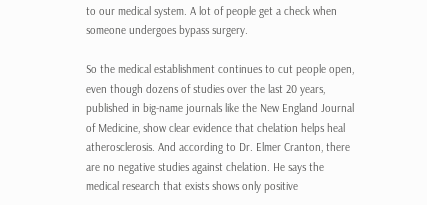to our medical system. A lot of people get a check when someone undergoes bypass surgery.

So the medical establishment continues to cut people open, even though dozens of studies over the last 20 years, published in big-name journals like the New England Journal of Medicine, show clear evidence that chelation helps heal atherosclerosis. And according to Dr. Elmer Cranton, there are no negative studies against chelation. He says the medical research that exists shows only positive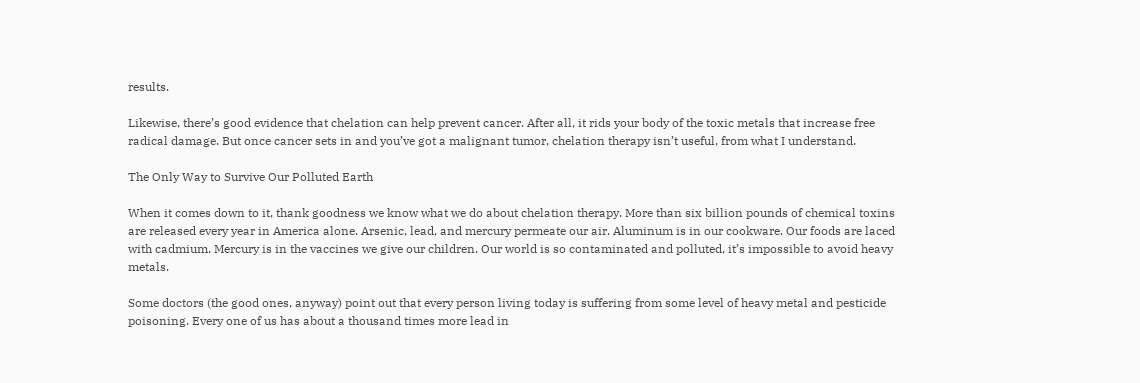results.

Likewise, there’s good evidence that chelation can help prevent cancer. After all, it rids your body of the toxic metals that increase free radical damage. But once cancer sets in and you’ve got a malignant tumor, chelation therapy isn’t useful, from what I understand.

The Only Way to Survive Our Polluted Earth

When it comes down to it, thank goodness we know what we do about chelation therapy. More than six billion pounds of chemical toxins are released every year in America alone. Arsenic, lead, and mercury permeate our air. Aluminum is in our cookware. Our foods are laced with cadmium. Mercury is in the vaccines we give our children. Our world is so contaminated and polluted, it’s impossible to avoid heavy metals.

Some doctors (the good ones, anyway) point out that every person living today is suffering from some level of heavy metal and pesticide poisoning. Every one of us has about a thousand times more lead in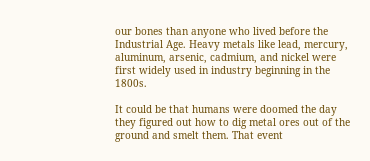our bones than anyone who lived before the Industrial Age. Heavy metals like lead, mercury, aluminum, arsenic, cadmium, and nickel were first widely used in industry beginning in the 1800s.

It could be that humans were doomed the day they figured out how to dig metal ores out of the ground and smelt them. That event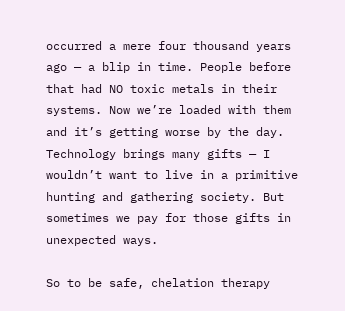occurred a mere four thousand years ago — a blip in time. People before that had NO toxic metals in their systems. Now we’re loaded with them and it’s getting worse by the day. Technology brings many gifts — I wouldn’t want to live in a primitive hunting and gathering society. But sometimes we pay for those gifts in unexpected ways.

So to be safe, chelation therapy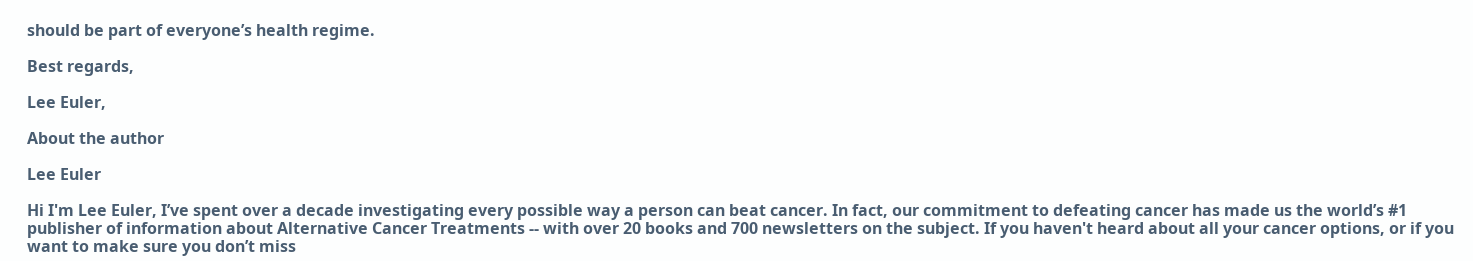should be part of everyone’s health regime.

Best regards,

Lee Euler,

About the author

Lee Euler

Hi I'm Lee Euler, I’ve spent over a decade investigating every possible way a person can beat cancer. In fact, our commitment to defeating cancer has made us the world’s #1 publisher of information about Alternative Cancer Treatments -- with over 20 books and 700 newsletters on the subject. If you haven't heard about all your cancer options, or if you want to make sure you don’t miss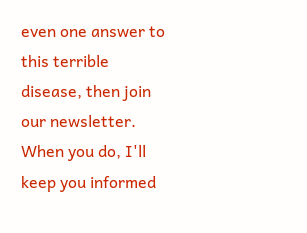even one answer to this terrible disease, then join our newsletter. When you do, I'll keep you informed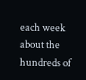each week about the hundreds of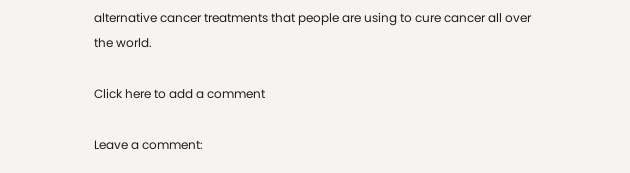alternative cancer treatments that people are using to cure cancer all over the world.

Click here to add a comment

Leave a comment: